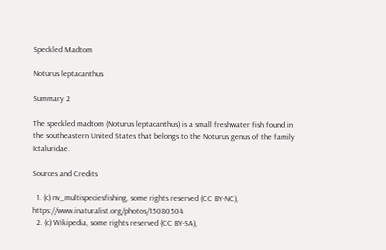Speckled Madtom

Noturus leptacanthus

Summary 2

The speckled madtom (Noturus leptacanthus) is a small freshwater fish found in the southeastern United States that belongs to the Noturus genus of the family Ictaluridae.

Sources and Credits

  1. (c) nv_multispeciesfishing, some rights reserved (CC BY-NC), https://www.inaturalist.org/photos/15080504
  2. (c) Wikipedia, some rights reserved (CC BY-SA),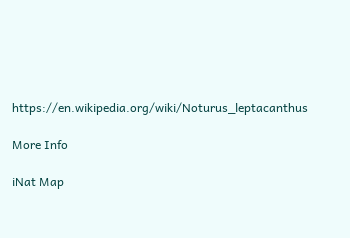https://en.wikipedia.org/wiki/Noturus_leptacanthus

More Info

iNat Map